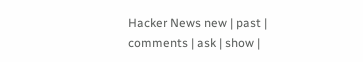Hacker News new | past | comments | ask | show |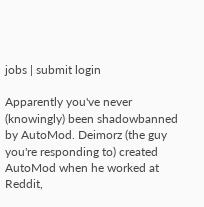jobs | submit login

Apparently you've never (knowingly) been shadowbanned by AutoMod. Deimorz (the guy you're responding to) created AutoMod when he worked at Reddit,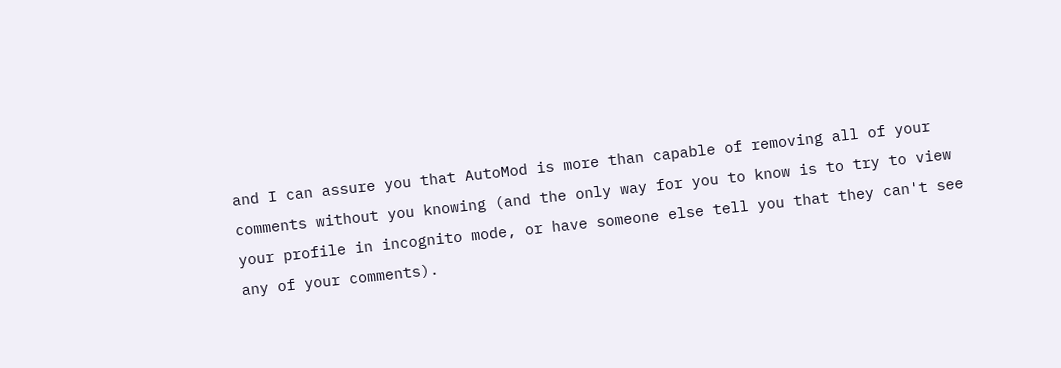and I can assure you that AutoMod is more than capable of removing all of your comments without you knowing (and the only way for you to know is to try to view your profile in incognito mode, or have someone else tell you that they can't see any of your comments).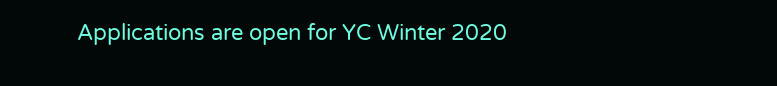Applications are open for YC Winter 2020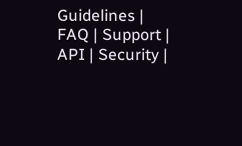Guidelines | FAQ | Support | API | Security |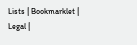Lists | Bookmarklet | Legal |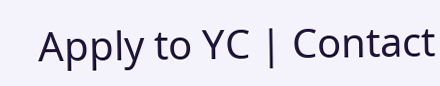Apply to YC | Contact